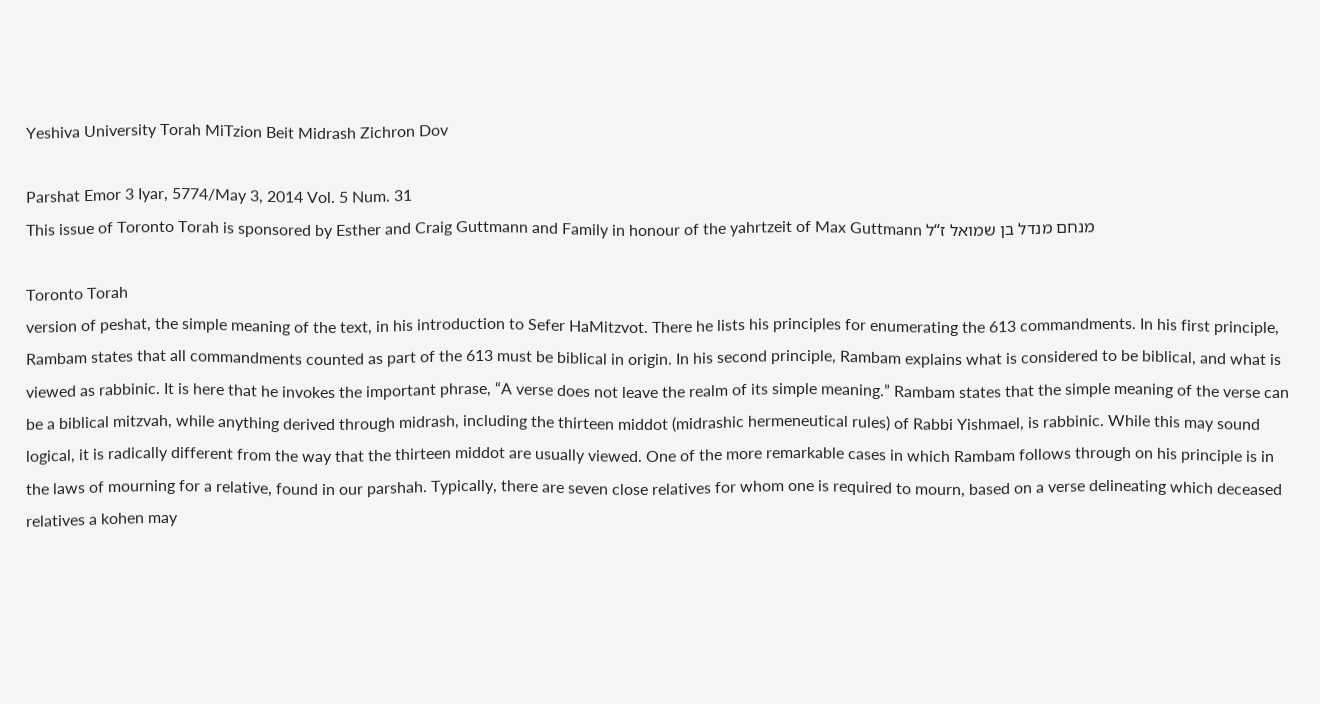Yeshiva University Torah MiTzion Beit Midrash Zichron Dov

Parshat Emor 3 Iyar, 5774/May 3, 2014 Vol. 5 Num. 31
This issue of Toronto Torah is sponsored by Esther and Craig Guttmann and Family in honour of the yahrtzeit of Max Guttmann מנחם מנדל בן שמואל ז“ל

Toronto Torah
version of peshat, the simple meaning of the text, in his introduction to Sefer HaMitzvot. There he lists his principles for enumerating the 613 commandments. In his first principle, Rambam states that all commandments counted as part of the 613 must be biblical in origin. In his second principle, Rambam explains what is considered to be biblical, and what is viewed as rabbinic. It is here that he invokes the important phrase, “A verse does not leave the realm of its simple meaning.” Rambam states that the simple meaning of the verse can be a biblical mitzvah, while anything derived through midrash, including the thirteen middot (midrashic hermeneutical rules) of Rabbi Yishmael, is rabbinic. While this may sound logical, it is radically different from the way that the thirteen middot are usually viewed. One of the more remarkable cases in which Rambam follows through on his principle is in the laws of mourning for a relative, found in our parshah. Typically, there are seven close relatives for whom one is required to mourn, based on a verse delineating which deceased relatives a kohen may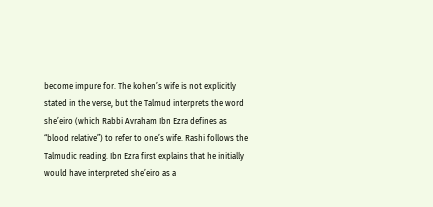become impure for. The kohen’s wife is not explicitly stated in the verse, but the Talmud interprets the word she’eiro (which Rabbi Avraham Ibn Ezra defines as “blood relative”) to refer to one’s wife. Rashi follows the Talmudic reading. Ibn Ezra first explains that he initially would have interpreted she’eiro as a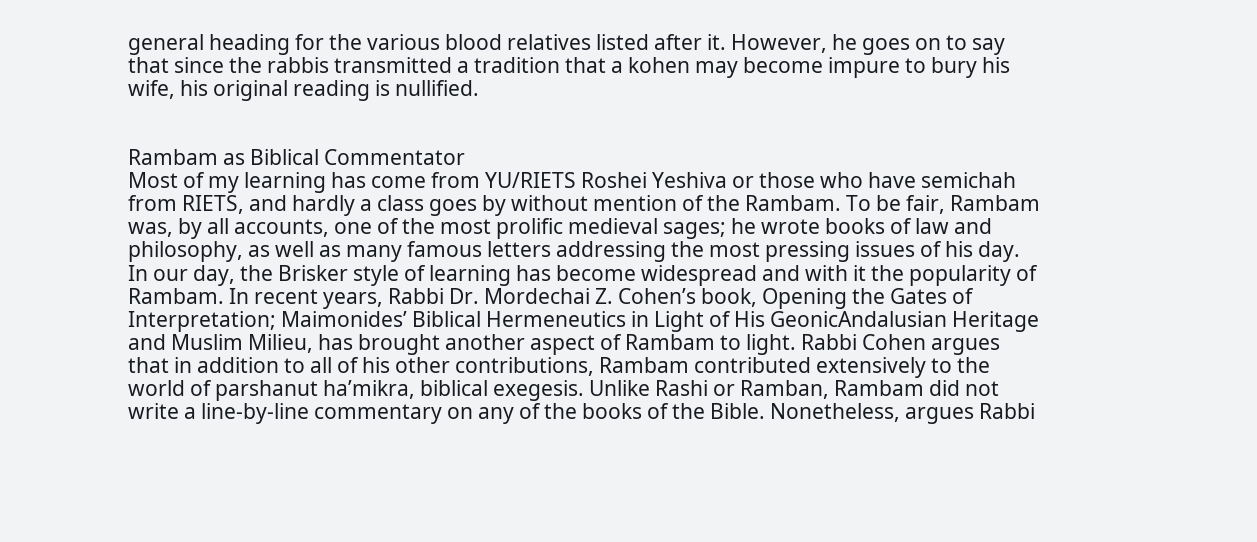general heading for the various blood relatives listed after it. However, he goes on to say that since the rabbis transmitted a tradition that a kohen may become impure to bury his wife, his original reading is nullified.


Rambam as Biblical Commentator
Most of my learning has come from YU/RIETS Roshei Yeshiva or those who have semichah from RIETS, and hardly a class goes by without mention of the Rambam. To be fair, Rambam was, by all accounts, one of the most prolific medieval sages; he wrote books of law and philosophy, as well as many famous letters addressing the most pressing issues of his day. In our day, the Brisker style of learning has become widespread and with it the popularity of Rambam. In recent years, Rabbi Dr. Mordechai Z. Cohen’s book, Opening the Gates of Interpretation; Maimonides’ Biblical Hermeneutics in Light of His GeonicAndalusian Heritage and Muslim Milieu, has brought another aspect of Rambam to light. Rabbi Cohen argues that in addition to all of his other contributions, Rambam contributed extensively to the world of parshanut ha’mikra, biblical exegesis. Unlike Rashi or Ramban, Rambam did not write a line-by-line commentary on any of the books of the Bible. Nonetheless, argues Rabbi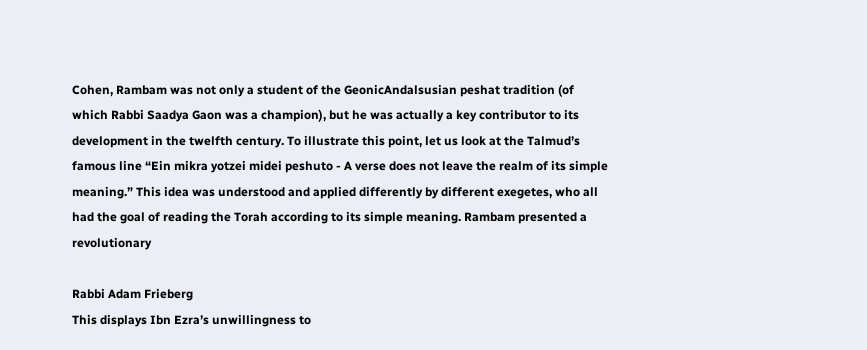Cohen, Rambam was not only a student of the GeonicAndalsusian peshat tradition (of which Rabbi Saadya Gaon was a champion), but he was actually a key contributor to its development in the twelfth century. To illustrate this point, let us look at the Talmud’s famous line “Ein mikra yotzei midei peshuto - A verse does not leave the realm of its simple meaning.” This idea was understood and applied differently by different exegetes, who all had the goal of reading the Torah according to its simple meaning. Rambam presented a revolutionary

Rabbi Adam Frieberg
This displays Ibn Ezra’s unwillingness to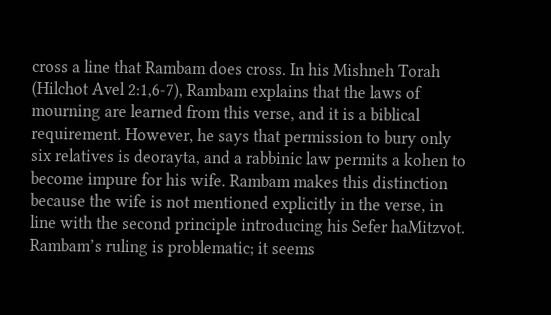cross a line that Rambam does cross. In his Mishneh Torah (Hilchot Avel 2:1,6-7), Rambam explains that the laws of mourning are learned from this verse, and it is a biblical requirement. However, he says that permission to bury only six relatives is deorayta, and a rabbinic law permits a kohen to become impure for his wife. Rambam makes this distinction because the wife is not mentioned explicitly in the verse, in line with the second principle introducing his Sefer haMitzvot. Rambam’s ruling is problematic; it seems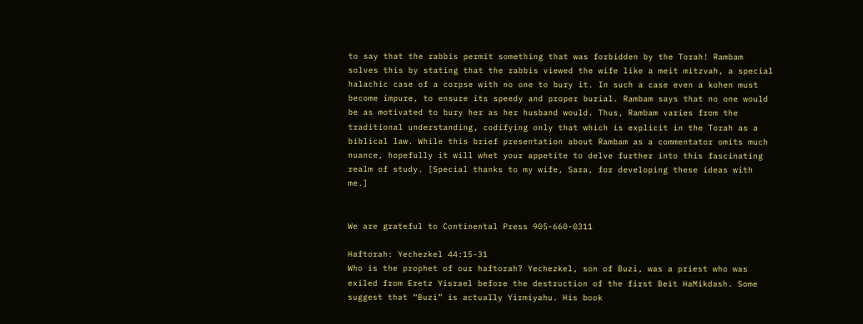to say that the rabbis permit something that was forbidden by the Torah! Rambam solves this by stating that the rabbis viewed the wife like a meit mitzvah, a special halachic case of a corpse with no one to bury it. In such a case even a kohen must become impure, to ensure its speedy and proper burial. Rambam says that no one would be as motivated to bury her as her husband would. Thus, Rambam varies from the traditional understanding, codifying only that which is explicit in the Torah as a biblical law. While this brief presentation about Rambam as a commentator omits much nuance, hopefully it will whet your appetite to delve further into this fascinating realm of study. [Special thanks to my wife, Sara, for developing these ideas with me.]


We are grateful to Continental Press 905-660-0311

Haftorah: Yechezkel 44:15-31
Who is the prophet of our haftorah? Yechezkel, son of Buzi, was a priest who was exiled from Eretz Yisrael before the destruction of the first Beit HaMikdash. Some suggest that “Buzi” is actually Yirmiyahu. His book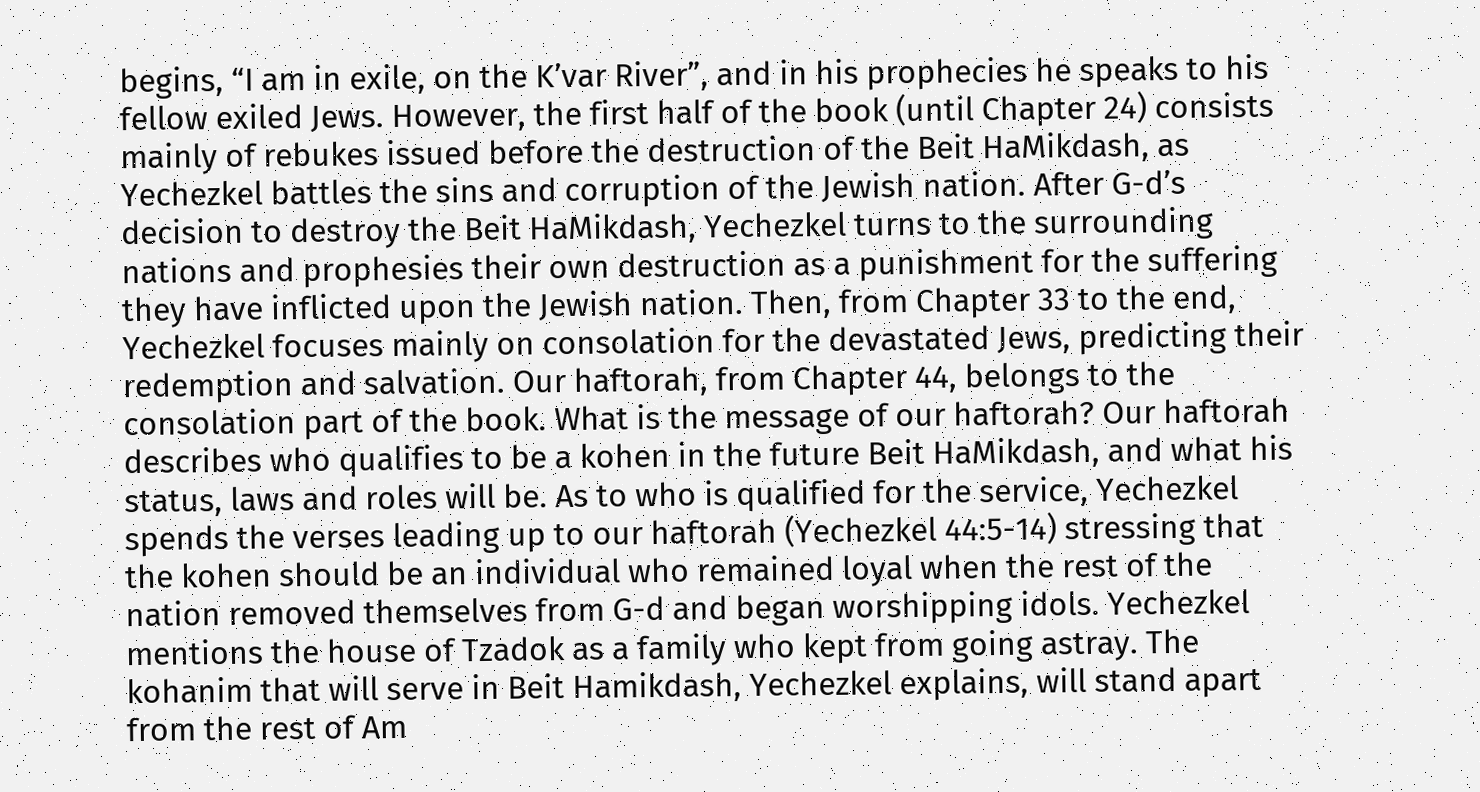begins, “I am in exile, on the K’var River”, and in his prophecies he speaks to his fellow exiled Jews. However, the first half of the book (until Chapter 24) consists mainly of rebukes issued before the destruction of the Beit HaMikdash, as Yechezkel battles the sins and corruption of the Jewish nation. After G-d’s decision to destroy the Beit HaMikdash, Yechezkel turns to the surrounding nations and prophesies their own destruction as a punishment for the suffering they have inflicted upon the Jewish nation. Then, from Chapter 33 to the end, Yechezkel focuses mainly on consolation for the devastated Jews, predicting their redemption and salvation. Our haftorah, from Chapter 44, belongs to the consolation part of the book. What is the message of our haftorah? Our haftorah describes who qualifies to be a kohen in the future Beit HaMikdash, and what his status, laws and roles will be. As to who is qualified for the service, Yechezkel spends the verses leading up to our haftorah (Yechezkel 44:5-14) stressing that the kohen should be an individual who remained loyal when the rest of the nation removed themselves from G-d and began worshipping idols. Yechezkel mentions the house of Tzadok as a family who kept from going astray. The kohanim that will serve in Beit Hamikdash, Yechezkel explains, will stand apart from the rest of Am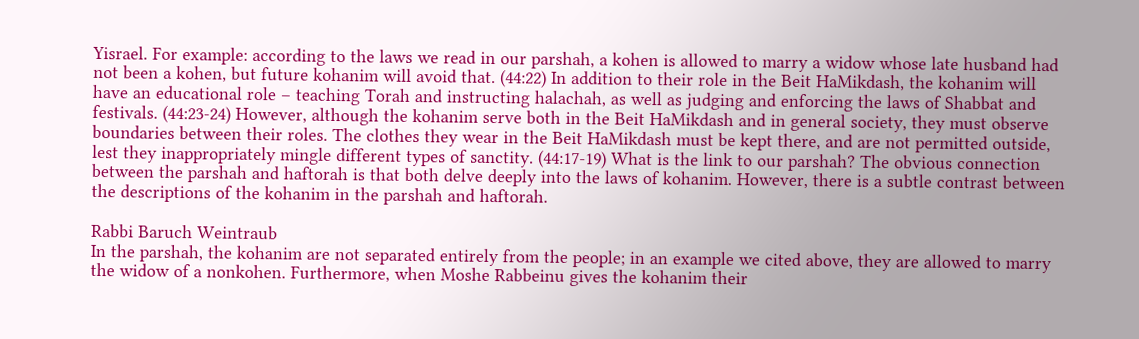Yisrael. For example: according to the laws we read in our parshah, a kohen is allowed to marry a widow whose late husband had not been a kohen, but future kohanim will avoid that. (44:22) In addition to their role in the Beit HaMikdash, the kohanim will have an educational role – teaching Torah and instructing halachah, as well as judging and enforcing the laws of Shabbat and festivals. (44:23-24) However, although the kohanim serve both in the Beit HaMikdash and in general society, they must observe boundaries between their roles. The clothes they wear in the Beit HaMikdash must be kept there, and are not permitted outside, lest they inappropriately mingle different types of sanctity. (44:17-19) What is the link to our parshah? The obvious connection between the parshah and haftorah is that both delve deeply into the laws of kohanim. However, there is a subtle contrast between the descriptions of the kohanim in the parshah and haftorah.

Rabbi Baruch Weintraub
In the parshah, the kohanim are not separated entirely from the people; in an example we cited above, they are allowed to marry the widow of a nonkohen. Furthermore, when Moshe Rabbeinu gives the kohanim their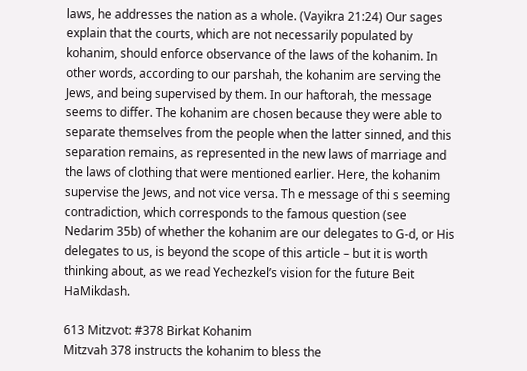laws, he addresses the nation as a whole. (Vayikra 21:24) Our sages explain that the courts, which are not necessarily populated by kohanim, should enforce observance of the laws of the kohanim. In other words, according to our parshah, the kohanim are serving the Jews, and being supervised by them. In our haftorah, the message seems to differ. The kohanim are chosen because they were able to separate themselves from the people when the latter sinned, and this separation remains, as represented in the new laws of marriage and the laws of clothing that were mentioned earlier. Here, the kohanim supervise the Jews, and not vice versa. Th e message of thi s seeming contradiction, which corresponds to the famous question (see Nedarim 35b) of whether the kohanim are our delegates to G-d, or His delegates to us, is beyond the scope of this article – but it is worth thinking about, as we read Yechezkel’s vision for the future Beit HaMikdash.

613 Mitzvot: #378 Birkat Kohanim
Mitzvah 378 instructs the kohanim to bless the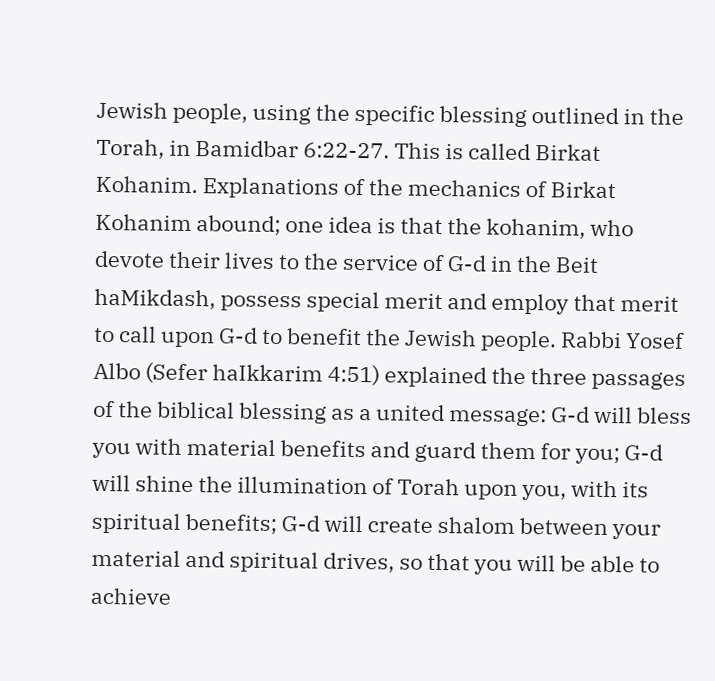Jewish people, using the specific blessing outlined in the Torah, in Bamidbar 6:22-27. This is called Birkat Kohanim. Explanations of the mechanics of Birkat Kohanim abound; one idea is that the kohanim, who devote their lives to the service of G-d in the Beit haMikdash, possess special merit and employ that merit to call upon G-d to benefit the Jewish people. Rabbi Yosef Albo (Sefer haIkkarim 4:51) explained the three passages of the biblical blessing as a united message: G-d will bless you with material benefits and guard them for you; G-d will shine the illumination of Torah upon you, with its spiritual benefits; G-d will create shalom between your material and spiritual drives, so that you will be able to achieve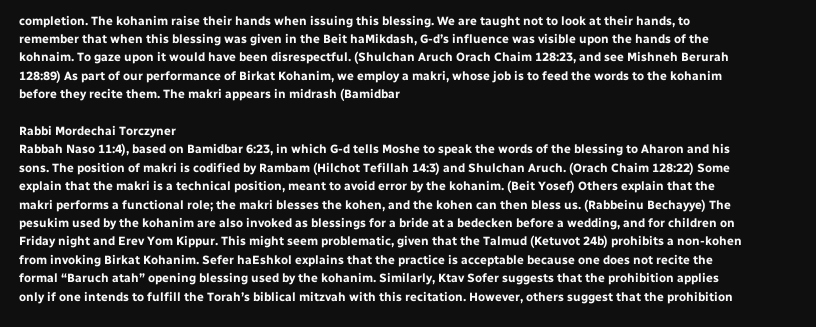completion. The kohanim raise their hands when issuing this blessing. We are taught not to look at their hands, to remember that when this blessing was given in the Beit haMikdash, G-d’s influence was visible upon the hands of the kohnaim. To gaze upon it would have been disrespectful. (Shulchan Aruch Orach Chaim 128:23, and see Mishneh Berurah 128:89) As part of our performance of Birkat Kohanim, we employ a makri, whose job is to feed the words to the kohanim before they recite them. The makri appears in midrash (Bamidbar

Rabbi Mordechai Torczyner
Rabbah Naso 11:4), based on Bamidbar 6:23, in which G-d tells Moshe to speak the words of the blessing to Aharon and his sons. The position of makri is codified by Rambam (Hilchot Tefillah 14:3) and Shulchan Aruch. (Orach Chaim 128:22) Some explain that the makri is a technical position, meant to avoid error by the kohanim. (Beit Yosef) Others explain that the makri performs a functional role; the makri blesses the kohen, and the kohen can then bless us. (Rabbeinu Bechayye) The pesukim used by the kohanim are also invoked as blessings for a bride at a bedecken before a wedding, and for children on Friday night and Erev Yom Kippur. This might seem problematic, given that the Talmud (Ketuvot 24b) prohibits a non-kohen from invoking Birkat Kohanim. Sefer haEshkol explains that the practice is acceptable because one does not recite the formal “Baruch atah” opening blessing used by the kohanim. Similarly, Ktav Sofer suggests that the prohibition applies only if one intends to fulfill the Torah’s biblical mitzvah with this recitation. However, others suggest that the prohibition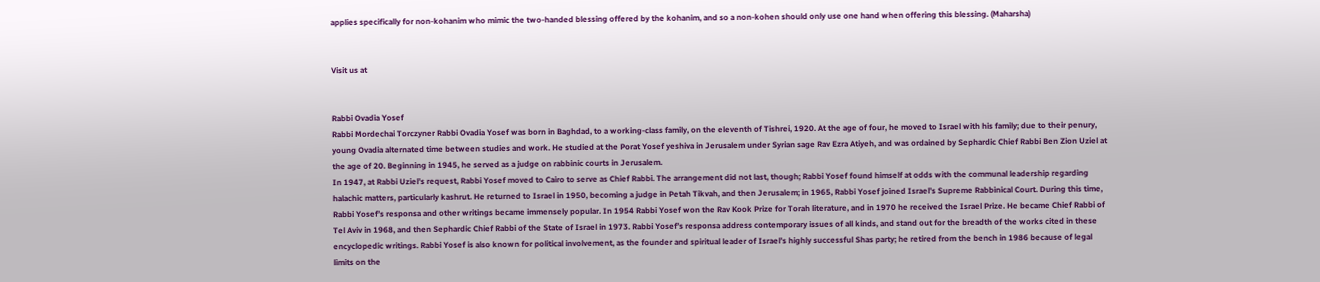applies specifically for non-kohanim who mimic the two-handed blessing offered by the kohanim, and so a non-kohen should only use one hand when offering this blessing. (Maharsha)


Visit us at


Rabbi Ovadia Yosef
Rabbi Mordechai Torczyner Rabbi Ovadia Yosef was born in Baghdad, to a working-class family, on the eleventh of Tishrei, 1920. At the age of four, he moved to Israel with his family; due to their penury, young Ovadia alternated time between studies and work. He studied at the Porat Yosef yeshiva in Jerusalem under Syrian sage Rav Ezra Atiyeh, and was ordained by Sephardic Chief Rabbi Ben Zion Uziel at the age of 20. Beginning in 1945, he served as a judge on rabbinic courts in Jerusalem.
In 1947, at Rabbi Uziel’s request, Rabbi Yosef moved to Cairo to serve as Chief Rabbi. The arrangement did not last, though; Rabbi Yosef found himself at odds with the communal leadership regarding halachic matters, particularly kashrut. He returned to Israel in 1950, becoming a judge in Petah Tikvah, and then Jerusalem; in 1965, Rabbi Yosef joined Israel’s Supreme Rabbinical Court. During this time, Rabbi Yosef’s responsa and other writings became immensely popular. In 1954 Rabbi Yosef won the Rav Kook Prize for Torah literature, and in 1970 he received the Israel Prize. He became Chief Rabbi of Tel Aviv in 1968, and then Sephardic Chief Rabbi of the State of Israel in 1973. Rabbi Yosef’s responsa address contemporary issues of all kinds, and stand out for the breadth of the works cited in these encyclopedic writings. Rabbi Yosef is also known for political involvement, as the founder and spiritual leader of Israel’s highly successful Shas party; he retired from the bench in 1986 because of legal limits on the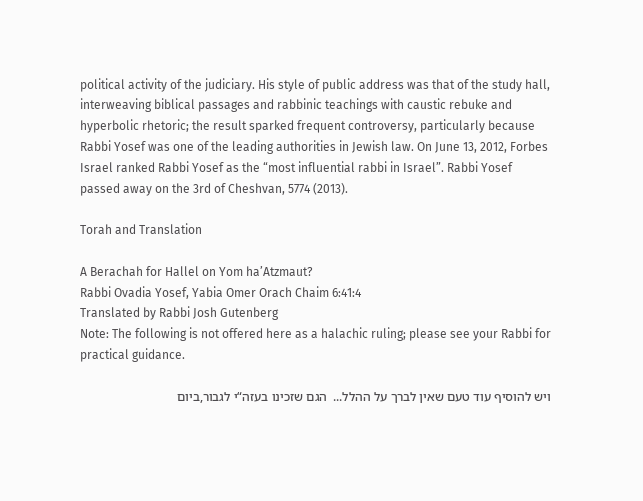political activity of the judiciary. His style of public address was that of the study hall, interweaving biblical passages and rabbinic teachings with caustic rebuke and hyperbolic rhetoric; the result sparked frequent controversy, particularly because Rabbi Yosef was one of the leading authorities in Jewish law. On June 13, 2012, Forbes Israel ranked Rabbi Yosef as the “most influential rabbi in Israel”. Rabbi Yosef passed away on the 3rd of Cheshvan, 5774 (2013).

Torah and Translation

A Berachah for Hallel on Yom ha’Atzmaut?
Rabbi Ovadia Yosef, Yabia Omer Orach Chaim 6:41:4
Translated by Rabbi Josh Gutenberg
Note: The following is not offered here as a halachic ruling; please see your Rabbi for practical guidance.

ויש להוסיף עוד טעם שאין לברך על ההלל...  הגם שזכינו בעזה“י לגבור,ביום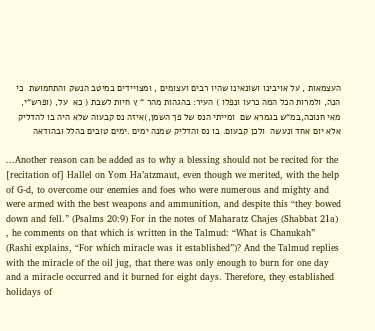העצמאות , על אויבינו ושונאינו שהיו רבים ועצומים , ומצויידים במיטב הנשק והתחמושת  כי הנה, ולמרות הכל המה כרעו ונפלו ) העיר: בהגהות מהר “ ץ חיות לשבת ( כא  על, (ופרש“י, מאי חנוכה,במ“ש בגמרא שם  ומייתי הנס של פך השמן,)איזה נס קבעוה שלא היה בו להדליק אלא יום אחד ונעשה  ולכן קבעום. בו נס והדליק שמנה ימים .ימים טובים בהלל ובהודאה

...Another reason can be added as to why a blessing should not be recited for the [recitation of] Hallel on Yom Ha’atzmaut, even though we merited, with the help of G-d, to overcome our enemies and foes who were numerous and mighty and were armed with the best weapons and ammunition, and despite this “they bowed down and fell.” (Psalms 20:9) For in the notes of Maharatz Chajes (Shabbat 21a) , he comments on that which is written in the Talmud: “What is Chanukah” (Rashi explains, “For which miracle was it established”)? And the Talmud replies with the miracle of the oil jug, that there was only enough to burn for one day and a miracle occurred and it burned for eight days. Therefore, they established holidays of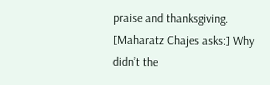praise and thanksgiving. [Maharatz Chajes asks:] Why didn’t the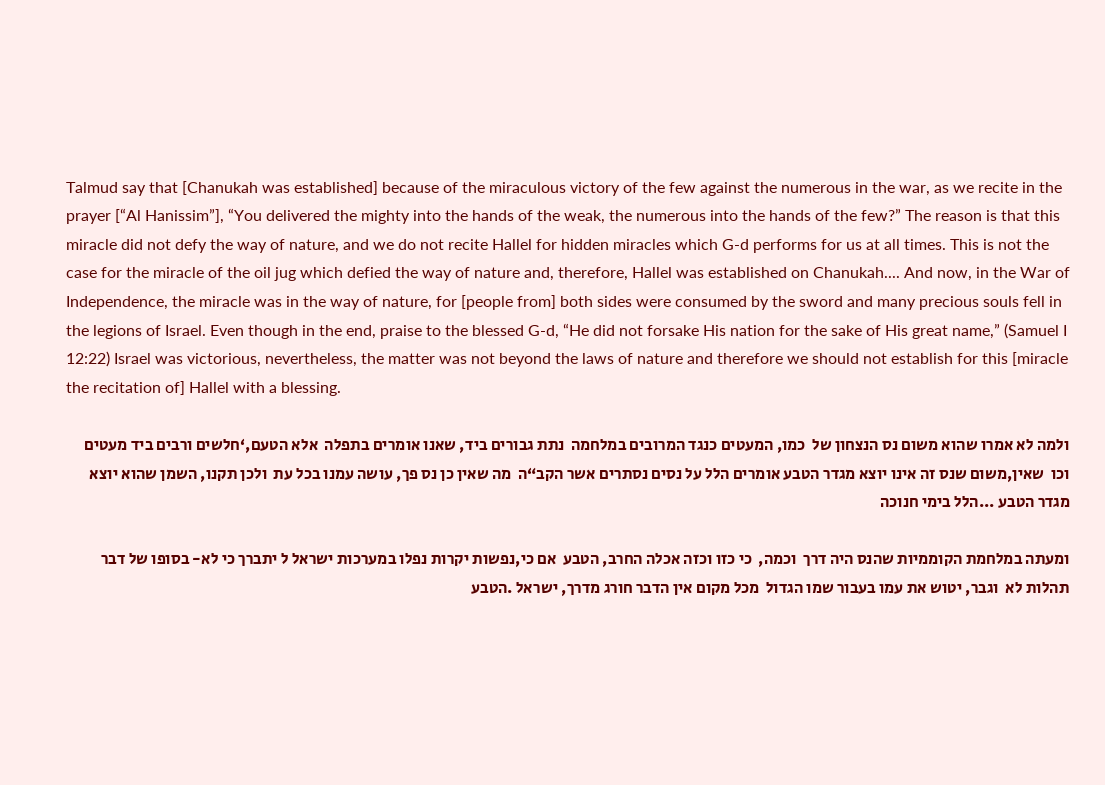Talmud say that [Chanukah was established] because of the miraculous victory of the few against the numerous in the war, as we recite in the prayer [“Al Hanissim”], “You delivered the mighty into the hands of the weak, the numerous into the hands of the few?” The reason is that this miracle did not defy the way of nature, and we do not recite Hallel for hidden miracles which G-d performs for us at all times. This is not the case for the miracle of the oil jug which defied the way of nature and, therefore, Hallel was established on Chanukah.... And now, in the War of Independence, the miracle was in the way of nature, for [people from] both sides were consumed by the sword and many precious souls fell in the legions of Israel. Even though in the end, praise to the blessed G-d, “He did not forsake His nation for the sake of His great name,” (Samuel I 12:22) Israel was victorious, nevertheless, the matter was not beyond the laws of nature and therefore we should not establish for this [miracle the recitation of] Hallel with a blessing.

ולמה לא אמרו שהוא משום נס הנצחון של  כמו, המעטים כנגד המרובים במלחמה  נתת גבורים ביד, שאנו אומרים בתפלה  אלא הטעם,‘חלשים ורבים ביד מעטים וכו  שאין,משום שנס זה אינו יוצא מגדר הטבע אומרים הלל על נסים נסתרים אשר הקב“ה  מה שאין כן נס פך, עושה עמנו בכל עת  ולכן תקנו, השמן שהוא יוצא מגדר הטבע ...הלל בימי חנוכה

ומעתה במלחמת הקוממיות שהנס היה דרך  וכמה,  כי כזו וכזה אכלה החרב, הטבע  אם כי,נפשות יקרות נפלו במערכות ישראל ל יתברך כי לא- בסופו של דבר תהלות לא  וגבר, יטוש את עמו בעבור שמו הגדול  מכל מקום אין הדבר חורג מדרך, ישראל .הטבע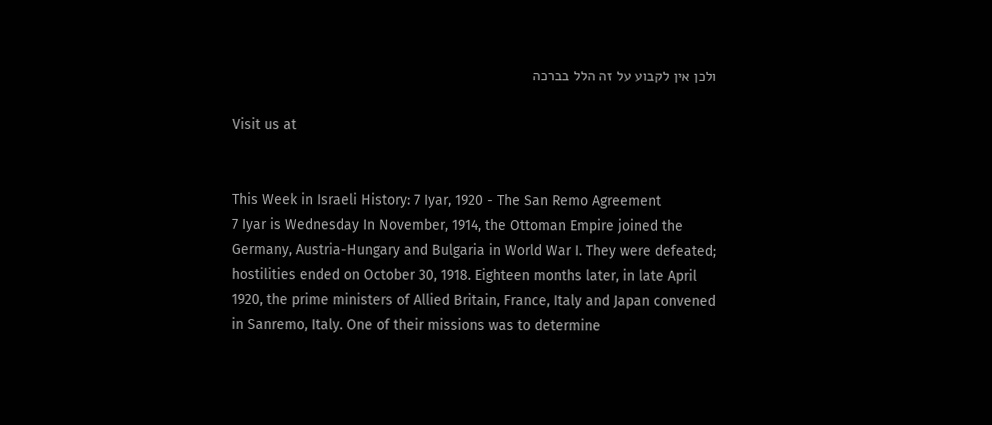ולכן אין לקבוע על זה הלל בברכה

Visit us at


This Week in Israeli History: 7 Iyar, 1920 - The San Remo Agreement
7 Iyar is Wednesday In November, 1914, the Ottoman Empire joined the Germany, Austria-Hungary and Bulgaria in World War I. They were defeated; hostilities ended on October 30, 1918. Eighteen months later, in late April 1920, the prime ministers of Allied Britain, France, Italy and Japan convened in Sanremo, Italy. One of their missions was to determine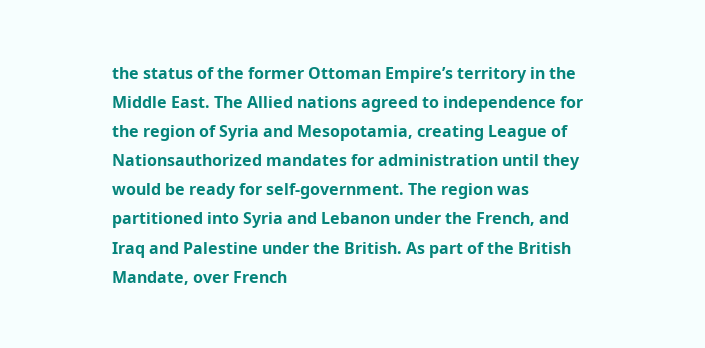the status of the former Ottoman Empire’s territory in the Middle East. The Allied nations agreed to independence for the region of Syria and Mesopotamia, creating League of Nationsauthorized mandates for administration until they would be ready for self-government. The region was partitioned into Syria and Lebanon under the French, and Iraq and Palestine under the British. As part of the British Mandate, over French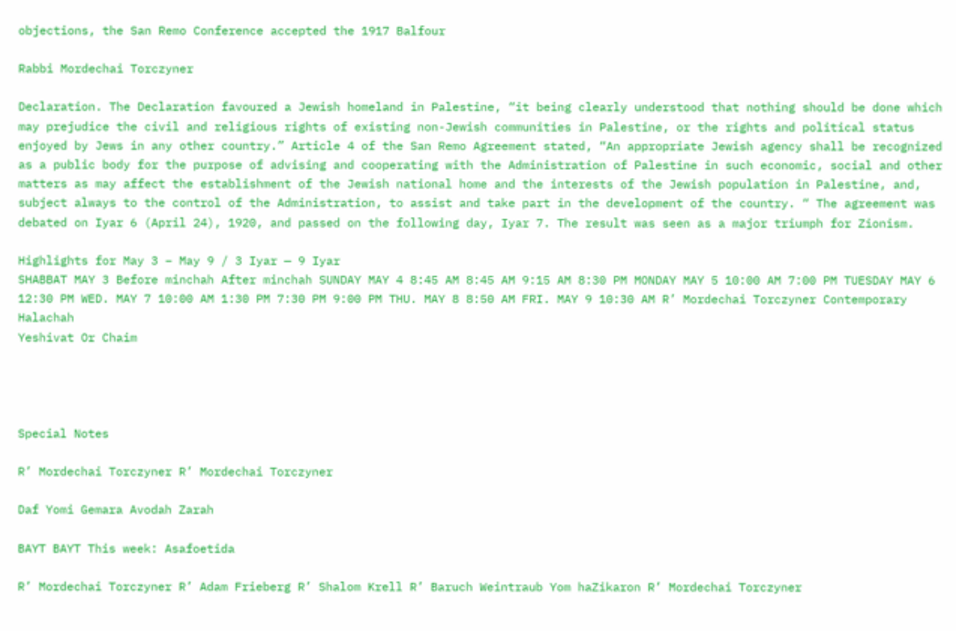objections, the San Remo Conference accepted the 1917 Balfour

Rabbi Mordechai Torczyner

Declaration. The Declaration favoured a Jewish homeland in Palestine, “it being clearly understood that nothing should be done which may prejudice the civil and religious rights of existing non-Jewish communities in Palestine, or the rights and political status enjoyed by Jews in any other country.” Article 4 of the San Remo Agreement stated, “An appropriate Jewish agency shall be recognized as a public body for the purpose of advising and cooperating with the Administration of Palestine in such economic, social and other matters as may affect the establishment of the Jewish national home and the interests of the Jewish population in Palestine, and, subject always to the control of the Administration, to assist and take part in the development of the country. “ The agreement was debated on Iyar 6 (April 24), 1920, and passed on the following day, Iyar 7. The result was seen as a major triumph for Zionism.

Highlights for May 3 – May 9 / 3 Iyar — 9 Iyar
SHABBAT MAY 3 Before minchah After minchah SUNDAY MAY 4 8:45 AM 8:45 AM 9:15 AM 8:30 PM MONDAY MAY 5 10:00 AM 7:00 PM TUESDAY MAY 6 12:30 PM WED. MAY 7 10:00 AM 1:30 PM 7:30 PM 9:00 PM THU. MAY 8 8:50 AM FRI. MAY 9 10:30 AM R’ Mordechai Torczyner Contemporary Halachah
Yeshivat Or Chaim




Special Notes

R’ Mordechai Torczyner R’ Mordechai Torczyner

Daf Yomi Gemara Avodah Zarah

BAYT BAYT This week: Asafoetida

R’ Mordechai Torczyner R’ Adam Frieberg R’ Shalom Krell R’ Baruch Weintraub Yom haZikaron R’ Mordechai Torczyner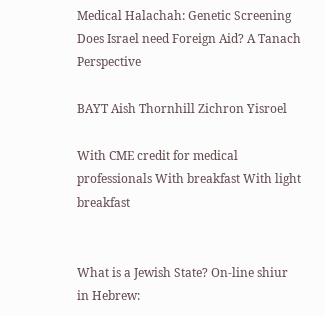Medical Halachah: Genetic Screening
Does Israel need Foreign Aid? A Tanach Perspective

BAYT Aish Thornhill Zichron Yisroel

With CME credit for medical professionals With breakfast With light breakfast


What is a Jewish State? On-line shiur in Hebrew: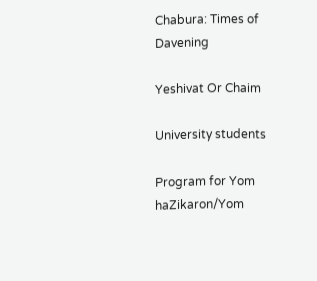Chabura: Times of Davening

Yeshivat Or Chaim

University students

Program for Yom haZikaron/Yom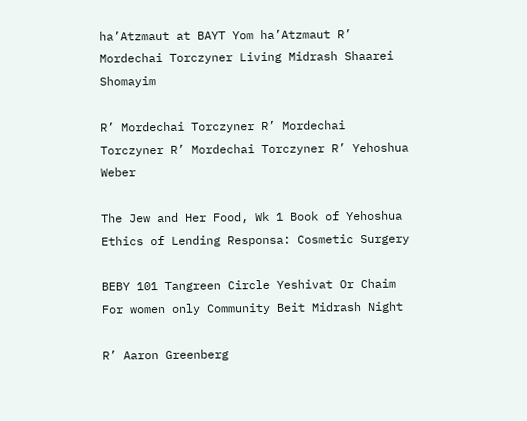ha’Atzmaut at BAYT Yom ha’Atzmaut R’ Mordechai Torczyner Living Midrash Shaarei Shomayim

R’ Mordechai Torczyner R’ Mordechai Torczyner R’ Mordechai Torczyner R’ Yehoshua Weber

The Jew and Her Food, Wk 1 Book of Yehoshua Ethics of Lending Responsa: Cosmetic Surgery

BEBY 101 Tangreen Circle Yeshivat Or Chaim For women only Community Beit Midrash Night

R’ Aaron Greenberg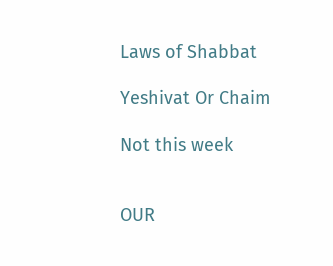Laws of Shabbat

Yeshivat Or Chaim

Not this week


OUR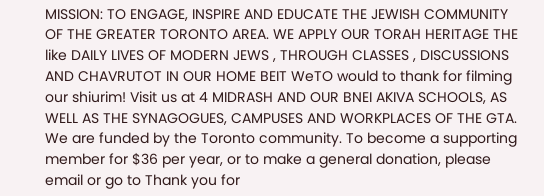MISSION: TO ENGAGE, INSPIRE AND EDUCATE THE JEWISH COMMUNITY OF THE GREATER TORONTO AREA. WE APPLY OUR TORAH HERITAGE THE like DAILY LIVES OF MODERN JEWS , THROUGH CLASSES , DISCUSSIONS AND CHAVRUTOT IN OUR HOME BEIT WeTO would to thank for filming our shiurim! Visit us at 4 MIDRASH AND OUR BNEI AKIVA SCHOOLS, AS WELL AS THE SYNAGOGUES, CAMPUSES AND WORKPLACES OF THE GTA. We are funded by the Toronto community. To become a supporting member for $36 per year, or to make a general donation, please email or go to Thank you for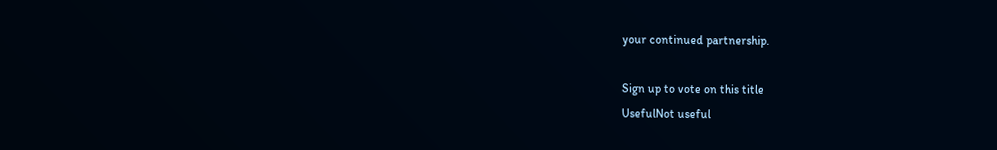your continued partnership.

Sign up to vote on this title
UsefulNot useful